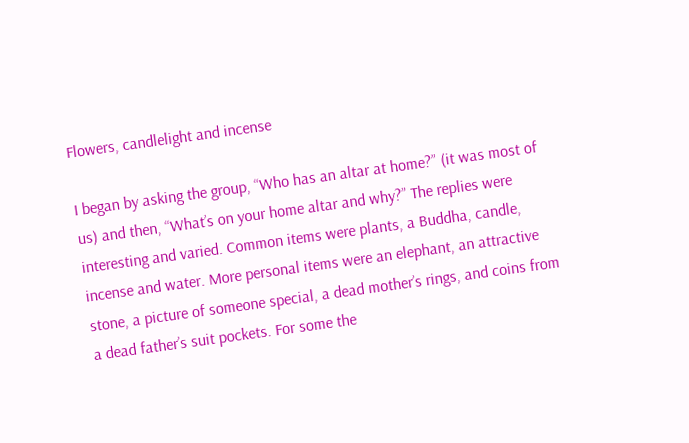Flowers, candlelight and incense

I began by asking the group, “Who has an altar at home?” (it was most of us) and then, “What’s on your home altar and why?” The replies were interesting and varied. Common items were plants, a Buddha, candle, incense and water. More personal items were an elephant, an attractive stone, a picture of someone special, a dead mother’s rings, and coins from a dead father’s suit pockets. For some the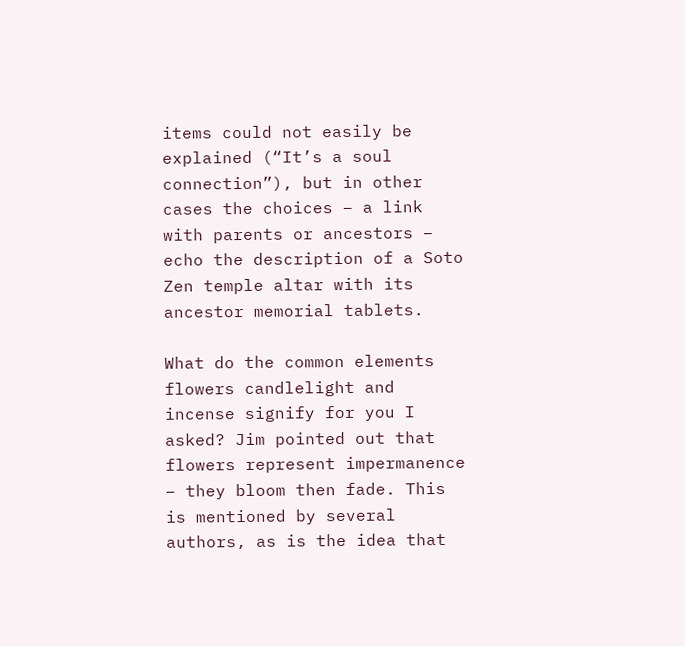items could not easily be explained (“It’s a soul connection”), but in other cases the choices – a link with parents or ancestors – echo the description of a Soto Zen temple altar with its ancestor memorial tablets.

What do the common elements flowers candlelight and incense signify for you I asked? Jim pointed out that flowers represent impermanence – they bloom then fade. This is mentioned by several authors, as is the idea that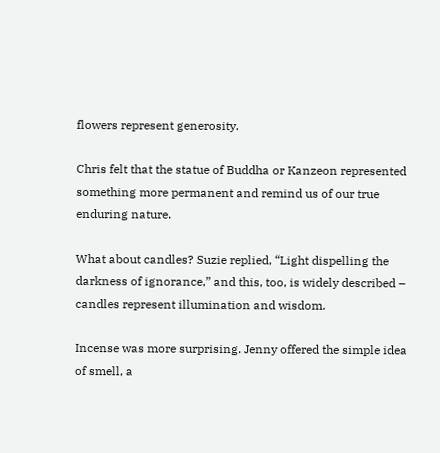flowers represent generosity.

Chris felt that the statue of Buddha or Kanzeon represented something more permanent and remind us of our true enduring nature.

What about candles? Suzie replied, “Light dispelling the darkness of ignorance,” and this, too, is widely described – candles represent illumination and wisdom.

Incense was more surprising. Jenny offered the simple idea of smell, a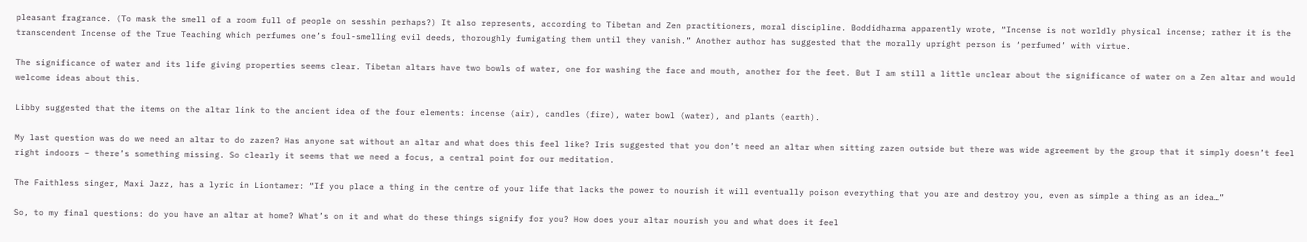pleasant fragrance. (To mask the smell of a room full of people on sesshin perhaps?) It also represents, according to Tibetan and Zen practitioners, moral discipline. Boddidharma apparently wrote, “Incense is not worldly physical incense; rather it is the transcendent Incense of the True Teaching which perfumes one’s foul-smelling evil deeds, thoroughly fumigating them until they vanish.” Another author has suggested that the morally upright person is ‘perfumed’ with virtue.

The significance of water and its life giving properties seems clear. Tibetan altars have two bowls of water, one for washing the face and mouth, another for the feet. But I am still a little unclear about the significance of water on a Zen altar and would welcome ideas about this.

Libby suggested that the items on the altar link to the ancient idea of the four elements: incense (air), candles (fire), water bowl (water), and plants (earth).

My last question was do we need an altar to do zazen? Has anyone sat without an altar and what does this feel like? Iris suggested that you don’t need an altar when sitting zazen outside but there was wide agreement by the group that it simply doesn’t feel right indoors – there’s something missing. So clearly it seems that we need a focus, a central point for our meditation.

The Faithless singer, Maxi Jazz, has a lyric in Liontamer: “If you place a thing in the centre of your life that lacks the power to nourish it will eventually poison everything that you are and destroy you, even as simple a thing as an idea…”

So, to my final questions: do you have an altar at home? What’s on it and what do these things signify for you? How does your altar nourish you and what does it feel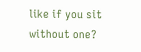like if you sit without one?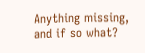Anything missing, and if so what?